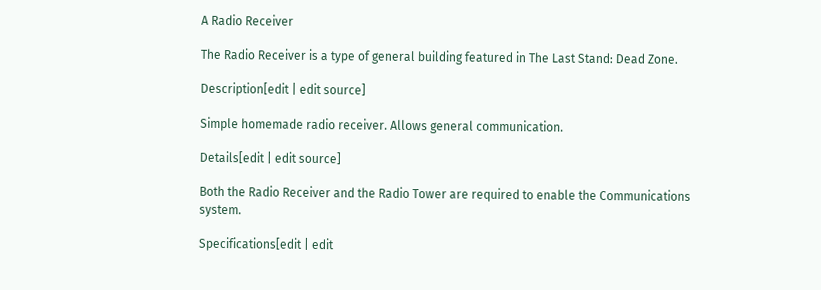A Radio Receiver

The Radio Receiver is a type of general building featured in The Last Stand: Dead Zone.

Description[edit | edit source]

Simple homemade radio receiver. Allows general communication.

Details[edit | edit source]

Both the Radio Receiver and the Radio Tower are required to enable the Communications system.

Specifications[edit | edit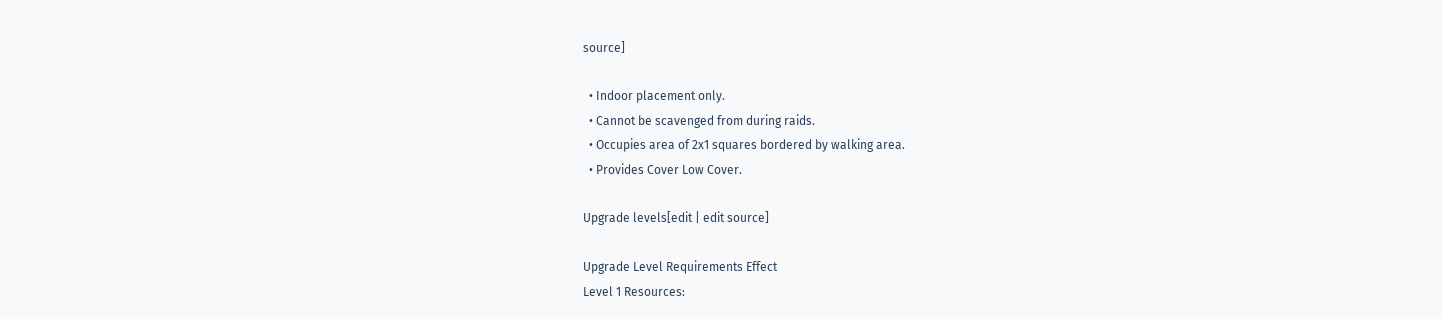source]

  • Indoor placement only.
  • Cannot be scavenged from during raids.
  • Occupies area of 2x1 squares bordered by walking area.
  • Provides Cover Low Cover.

Upgrade levels[edit | edit source]

Upgrade Level Requirements Effect
Level 1 Resources: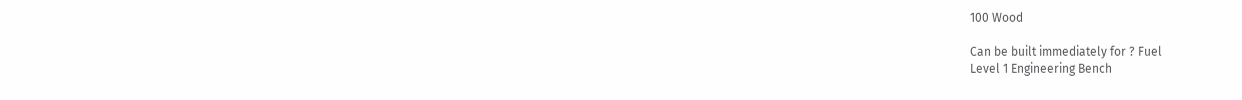100 Wood

Can be built immediately for ? Fuel
Level 1 Engineering Bench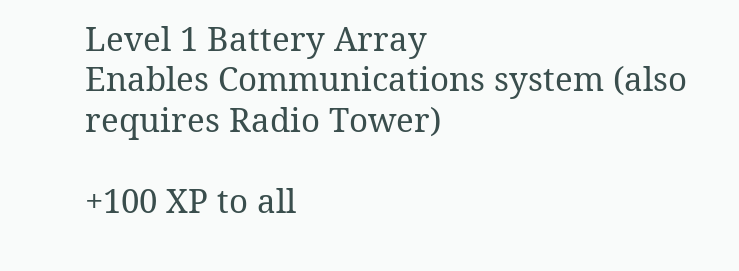Level 1 Battery Array
Enables Communications system (also requires Radio Tower)

+100 XP to all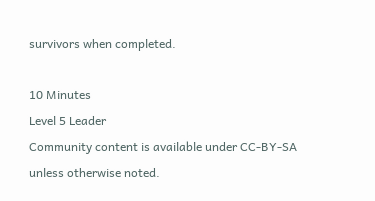survivors when completed.

10 Minutes
Level 5 Leader
Community content is available under CC-BY-SA unless otherwise noted.